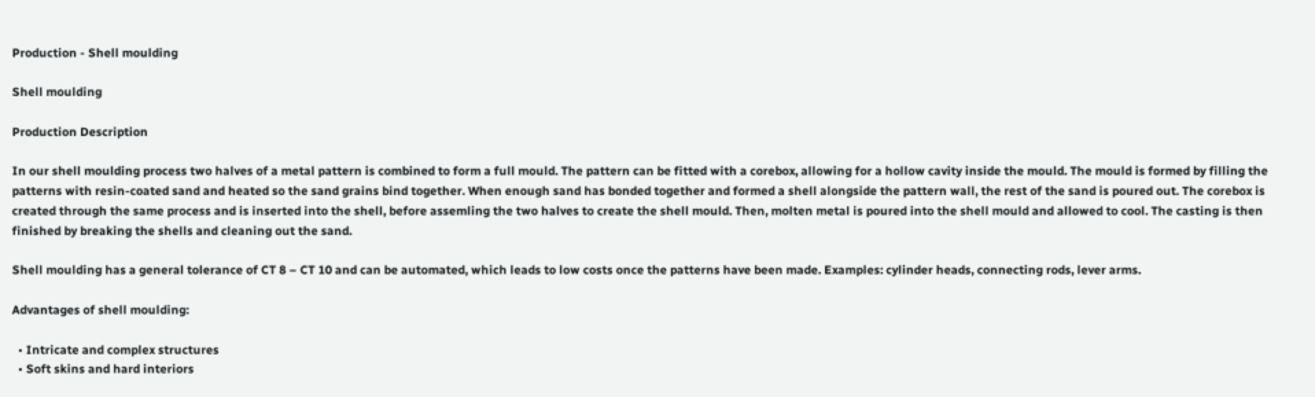Production - Shell moulding

Shell moulding

Production Description

In our shell moulding process two halves of a metal pattern is combined to form a full mould. The pattern can be fitted with a corebox, allowing for a hollow cavity inside the mould. The mould is formed by filling the patterns with resin-coated sand and heated so the sand grains bind together. When enough sand has bonded together and formed a shell alongside the pattern wall, the rest of the sand is poured out. The corebox is created through the same process and is inserted into the shell, before assemling the two halves to create the shell mould. Then, molten metal is poured into the shell mould and allowed to cool. The casting is then finished by breaking the shells and cleaning out the sand.

Shell moulding has a general tolerance of CT 8 – CT 10 and can be automated, which leads to low costs once the patterns have been made. Examples: cylinder heads, connecting rods, lever arms.

Advantages of shell moulding:

  • Intricate and complex structures
  • Soft skins and hard interiors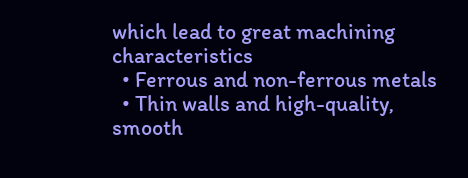which lead to great machining characteristics
  • Ferrous and non-ferrous metals
  • Thin walls and high-quality, smooth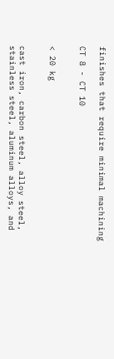finishes that require minimal machining

CT 8 - CT 10


< 20 kg


cast iron, carbon steel, alloy steel, stainless steel, aluminum alloys, and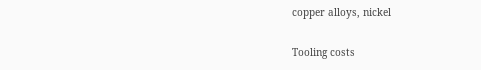copper alloys, nickel

Tooling costs